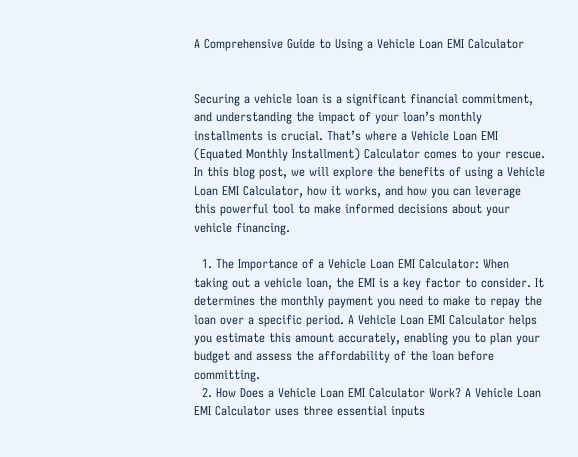A Comprehensive Guide to Using a Vehicle Loan EMI Calculator


Securing a vehicle loan is a significant financial commitment, and understanding the impact of your loan’s monthly installments is crucial. That’s where a Vehicle Loan EMI (Equated Monthly Installment) Calculator comes to your rescue. In this blog post, we will explore the benefits of using a Vehicle Loan EMI Calculator, how it works, and how you can leverage this powerful tool to make informed decisions about your vehicle financing.

  1. The Importance of a Vehicle Loan EMI Calculator: When taking out a vehicle loan, the EMI is a key factor to consider. It determines the monthly payment you need to make to repay the loan over a specific period. A Vehicle Loan EMI Calculator helps you estimate this amount accurately, enabling you to plan your budget and assess the affordability of the loan before committing.
  2. How Does a Vehicle Loan EMI Calculator Work? A Vehicle Loan EMI Calculator uses three essential inputs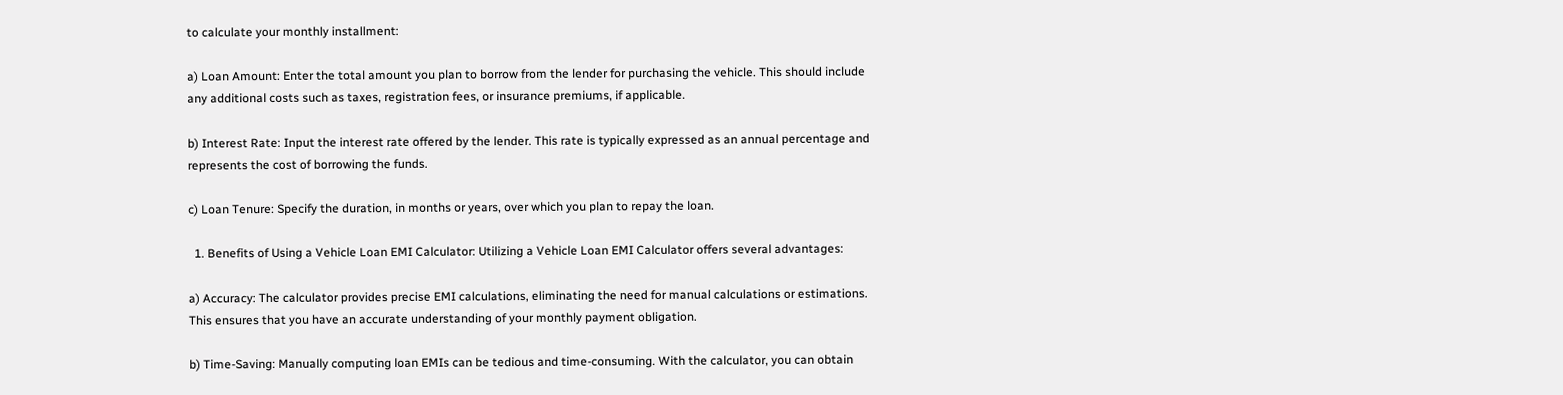to calculate your monthly installment:

a) Loan Amount: Enter the total amount you plan to borrow from the lender for purchasing the vehicle. This should include any additional costs such as taxes, registration fees, or insurance premiums, if applicable.

b) Interest Rate: Input the interest rate offered by the lender. This rate is typically expressed as an annual percentage and represents the cost of borrowing the funds.

c) Loan Tenure: Specify the duration, in months or years, over which you plan to repay the loan.

  1. Benefits of Using a Vehicle Loan EMI Calculator: Utilizing a Vehicle Loan EMI Calculator offers several advantages:

a) Accuracy: The calculator provides precise EMI calculations, eliminating the need for manual calculations or estimations. This ensures that you have an accurate understanding of your monthly payment obligation.

b) Time-Saving: Manually computing loan EMIs can be tedious and time-consuming. With the calculator, you can obtain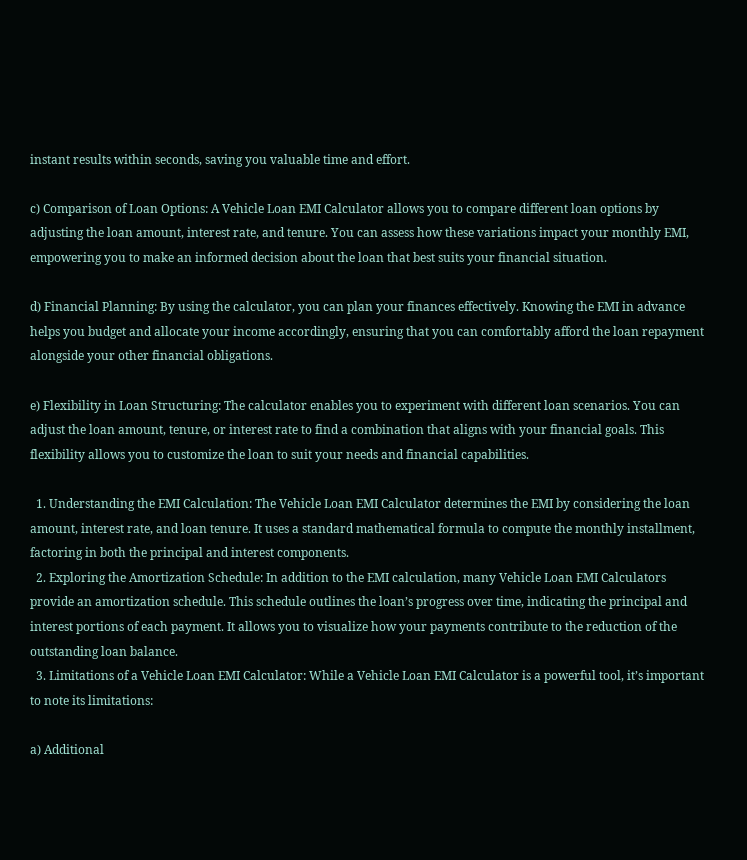instant results within seconds, saving you valuable time and effort.

c) Comparison of Loan Options: A Vehicle Loan EMI Calculator allows you to compare different loan options by adjusting the loan amount, interest rate, and tenure. You can assess how these variations impact your monthly EMI, empowering you to make an informed decision about the loan that best suits your financial situation.

d) Financial Planning: By using the calculator, you can plan your finances effectively. Knowing the EMI in advance helps you budget and allocate your income accordingly, ensuring that you can comfortably afford the loan repayment alongside your other financial obligations.

e) Flexibility in Loan Structuring: The calculator enables you to experiment with different loan scenarios. You can adjust the loan amount, tenure, or interest rate to find a combination that aligns with your financial goals. This flexibility allows you to customize the loan to suit your needs and financial capabilities.

  1. Understanding the EMI Calculation: The Vehicle Loan EMI Calculator determines the EMI by considering the loan amount, interest rate, and loan tenure. It uses a standard mathematical formula to compute the monthly installment, factoring in both the principal and interest components.
  2. Exploring the Amortization Schedule: In addition to the EMI calculation, many Vehicle Loan EMI Calculators provide an amortization schedule. This schedule outlines the loan’s progress over time, indicating the principal and interest portions of each payment. It allows you to visualize how your payments contribute to the reduction of the outstanding loan balance.
  3. Limitations of a Vehicle Loan EMI Calculator: While a Vehicle Loan EMI Calculator is a powerful tool, it’s important to note its limitations:

a) Additional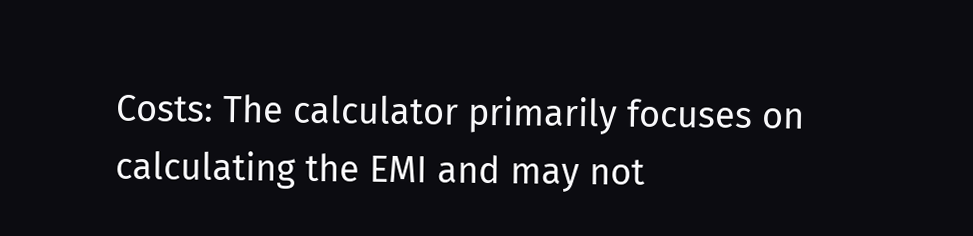Costs: The calculator primarily focuses on calculating the EMI and may not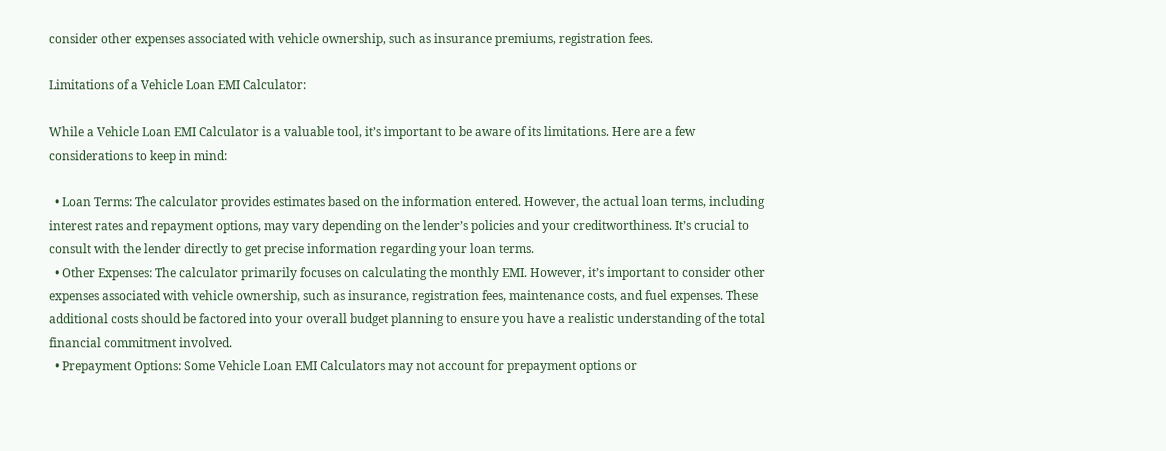consider other expenses associated with vehicle ownership, such as insurance premiums, registration fees.

Limitations of a Vehicle Loan EMI Calculator:

While a Vehicle Loan EMI Calculator is a valuable tool, it’s important to be aware of its limitations. Here are a few considerations to keep in mind:

  • Loan Terms: The calculator provides estimates based on the information entered. However, the actual loan terms, including interest rates and repayment options, may vary depending on the lender’s policies and your creditworthiness. It’s crucial to consult with the lender directly to get precise information regarding your loan terms.
  • Other Expenses: The calculator primarily focuses on calculating the monthly EMI. However, it’s important to consider other expenses associated with vehicle ownership, such as insurance, registration fees, maintenance costs, and fuel expenses. These additional costs should be factored into your overall budget planning to ensure you have a realistic understanding of the total financial commitment involved.
  • Prepayment Options: Some Vehicle Loan EMI Calculators may not account for prepayment options or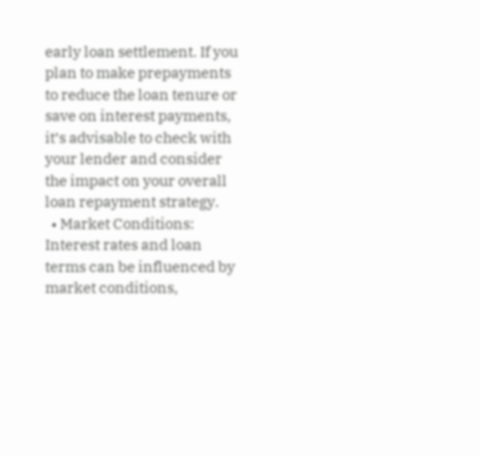early loan settlement. If you plan to make prepayments to reduce the loan tenure or save on interest payments, it’s advisable to check with your lender and consider the impact on your overall loan repayment strategy.
  • Market Conditions: Interest rates and loan terms can be influenced by market conditions,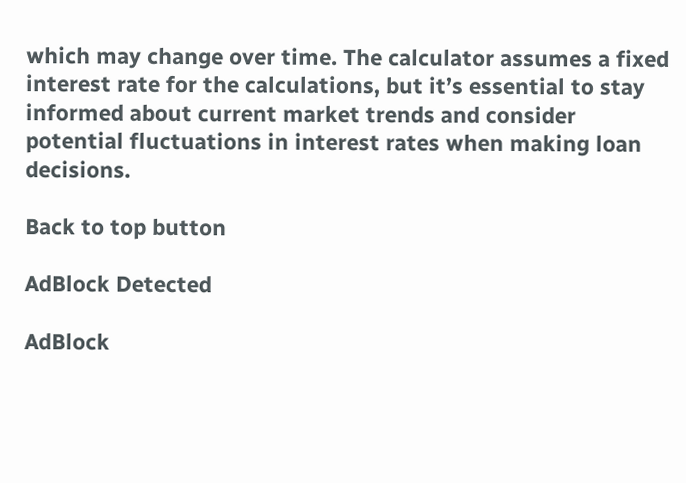which may change over time. The calculator assumes a fixed interest rate for the calculations, but it’s essential to stay informed about current market trends and consider potential fluctuations in interest rates when making loan decisions.

Back to top button

AdBlock Detected

AdBlock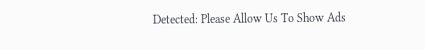Detected: Please Allow Us To Show Ads